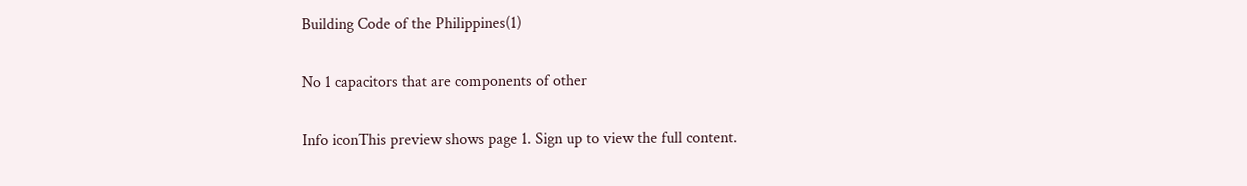Building Code of the Philippines(1)

No 1 capacitors that are components of other

Info iconThis preview shows page 1. Sign up to view the full content.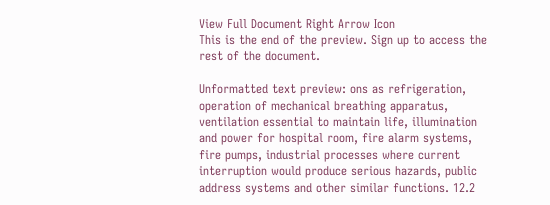View Full Document Right Arrow Icon
This is the end of the preview. Sign up to access the rest of the document.

Unformatted text preview: ons as refrigeration, operation of mechanical breathing apparatus, ventilation essential to maintain life, illumination and power for hospital room, fire alarm systems, fire pumps, industrial processes where current interruption would produce serious hazards, public address systems and other similar functions. 12.2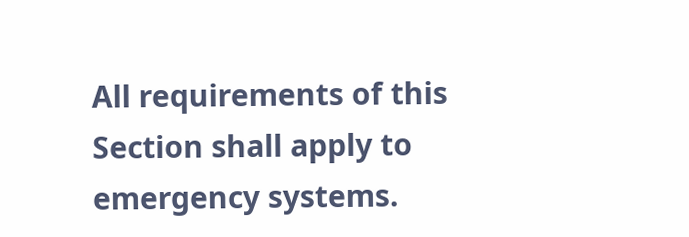All requirements of this Section shall apply to emergency systems.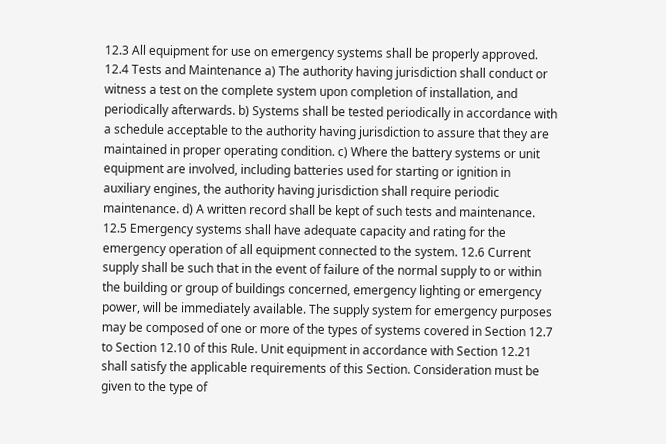12.3 All equipment for use on emergency systems shall be properly approved. 12.4 Tests and Maintenance a) The authority having jurisdiction shall conduct or witness a test on the complete system upon completion of installation, and periodically afterwards. b) Systems shall be tested periodically in accordance with a schedule acceptable to the authority having jurisdiction to assure that they are maintained in proper operating condition. c) Where the battery systems or unit equipment are involved, including batteries used for starting or ignition in auxiliary engines, the authority having jurisdiction shall require periodic maintenance. d) A written record shall be kept of such tests and maintenance. 12.5 Emergency systems shall have adequate capacity and rating for the emergency operation of all equipment connected to the system. 12.6 Current supply shall be such that in the event of failure of the normal supply to or within the building or group of buildings concerned, emergency lighting or emergency power, will be immediately available. The supply system for emergency purposes may be composed of one or more of the types of systems covered in Section 12.7 to Section 12.10 of this Rule. Unit equipment in accordance with Section 12.21 shall satisfy the applicable requirements of this Section. Consideration must be given to the type of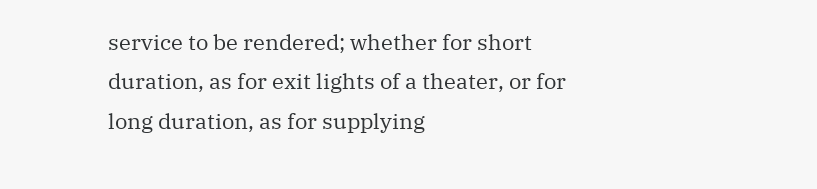service to be rendered; whether for short duration, as for exit lights of a theater, or for long duration, as for supplying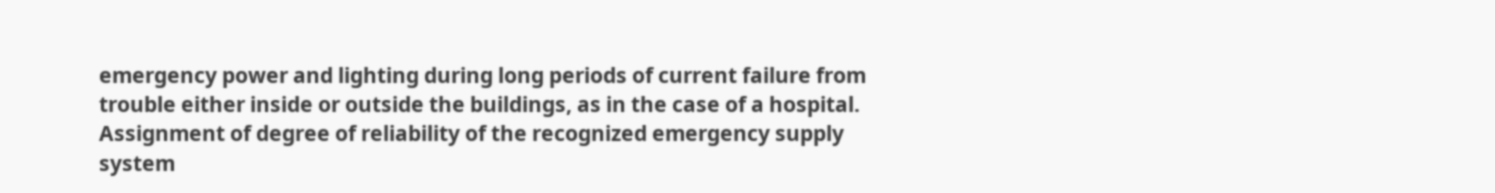emergency power and lighting during long periods of current failure from trouble either inside or outside the buildings, as in the case of a hospital. Assignment of degree of reliability of the recognized emergency supply system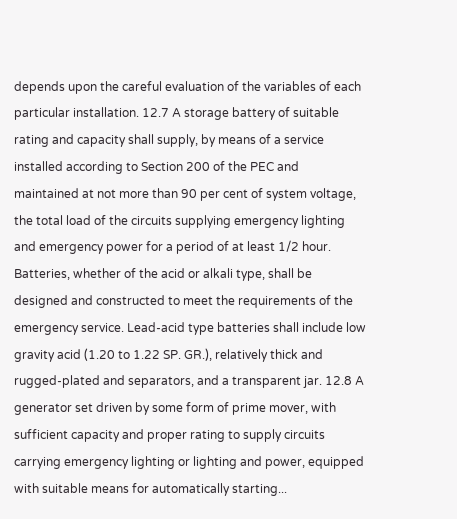depends upon the careful evaluation of the variables of each particular installation. 12.7 A storage battery of suitable rating and capacity shall supply, by means of a service installed according to Section 200 of the PEC and maintained at not more than 90 per cent of system voltage, the total load of the circuits supplying emergency lighting and emergency power for a period of at least 1/2 hour. Batteries, whether of the acid or alkali type, shall be designed and constructed to meet the requirements of the emergency service. Lead-acid type batteries shall include low gravity acid (1.20 to 1.22 SP. GR.), relatively thick and rugged-plated and separators, and a transparent jar. 12.8 A generator set driven by some form of prime mover, with sufficient capacity and proper rating to supply circuits carrying emergency lighting or lighting and power, equipped with suitable means for automatically starting...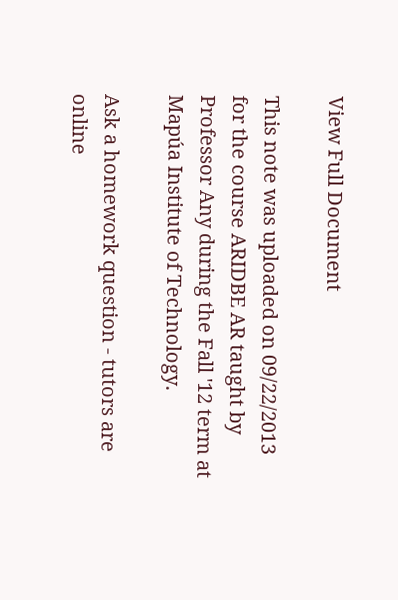View Full Document

This note was uploaded on 09/22/2013 for the course ARIDBE AR taught by Professor Any during the Fall '12 term at Mapúa Institute of Technology.

Ask a homework question - tutors are online